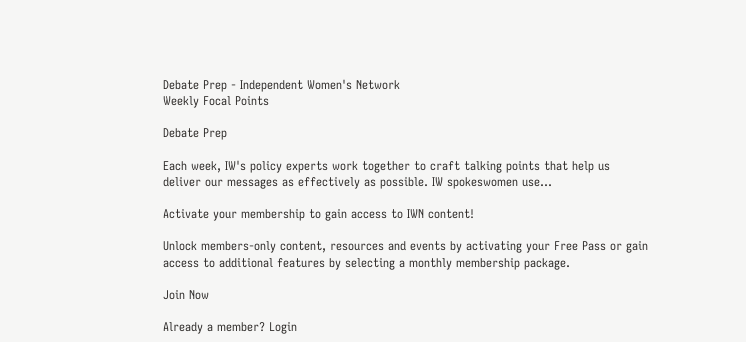Debate Prep - Independent Women's Network
Weekly Focal Points

Debate Prep

Each week, IW's policy experts work together to craft talking points that help us deliver our messages as effectively as possible. IW spokeswomen use...

Activate your membership to gain access to IWN content!

Unlock members-only content, resources and events by activating your Free Pass or gain access to additional features by selecting a monthly membership package.

Join Now

Already a member? Login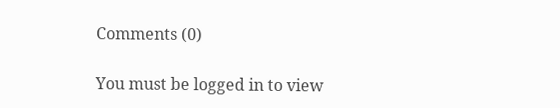Comments (0)

You must be logged in to view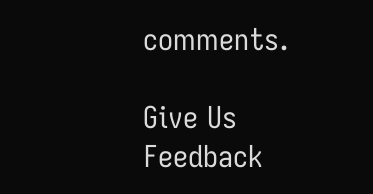comments.

Give Us Feedback